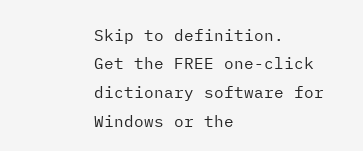Skip to definition.
Get the FREE one-click dictionary software for Windows or the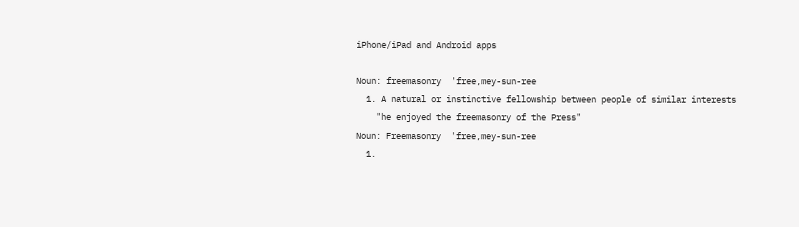iPhone/iPad and Android apps

Noun: freemasonry  'free,mey-sun-ree
  1. A natural or instinctive fellowship between people of similar interests
    "he enjoyed the freemasonry of the Press"
Noun: Freemasonry  'free,mey-sun-ree
  1.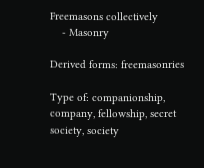Freemasons collectively
    - Masonry

Derived forms: freemasonries

Type of: companionship, company, fellowship, secret society, society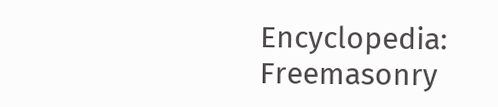Encyclopedia: Freemasonry